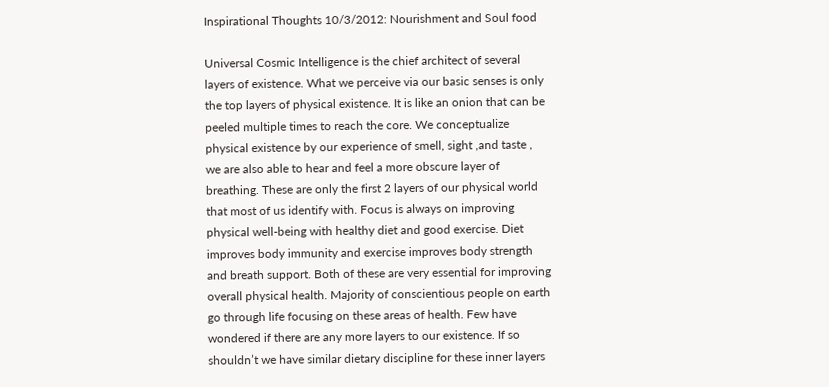Inspirational Thoughts 10/3/2012: Nourishment and Soul food

Universal Cosmic Intelligence is the chief architect of several layers of existence. What we perceive via our basic senses is only the top layers of physical existence. It is like an onion that can be peeled multiple times to reach the core. We conceptualize physical existence by our experience of smell, sight ,and taste , we are also able to hear and feel a more obscure layer of breathing. These are only the first 2 layers of our physical world that most of us identify with. Focus is always on improving physical well-being with healthy diet and good exercise. Diet improves body immunity and exercise improves body strength and breath support. Both of these are very essential for improving overall physical health. Majority of conscientious people on earth go through life focusing on these areas of health. Few have wondered if there are any more layers to our existence. If so shouldn’t we have similar dietary discipline for these inner layers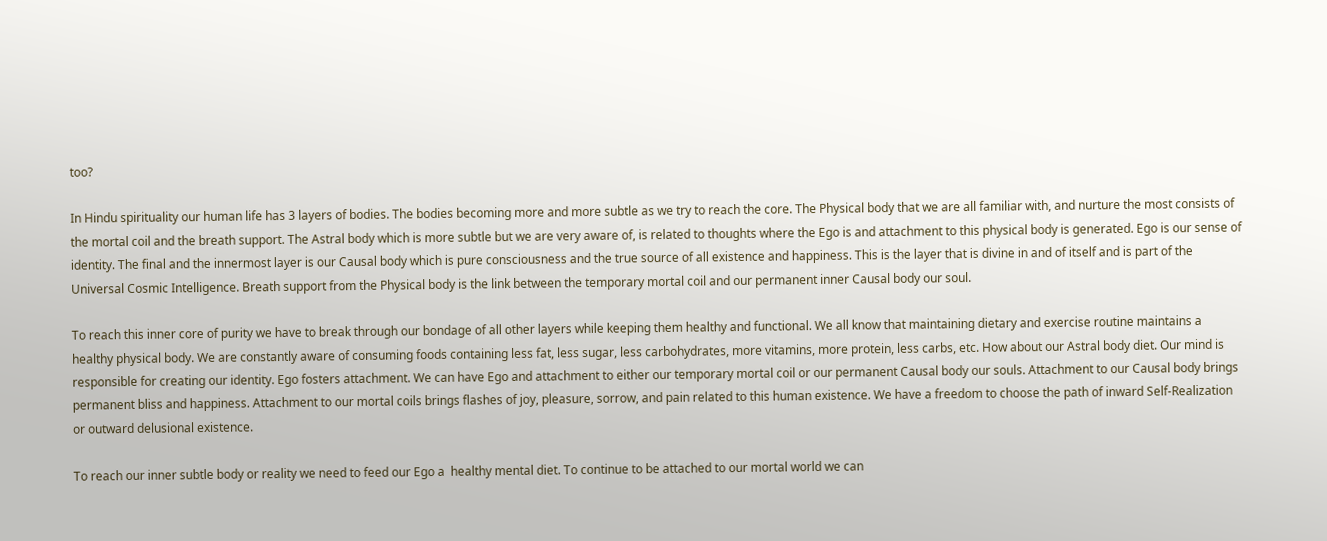too?

In Hindu spirituality our human life has 3 layers of bodies. The bodies becoming more and more subtle as we try to reach the core. The Physical body that we are all familiar with, and nurture the most consists of  the mortal coil and the breath support. The Astral body which is more subtle but we are very aware of, is related to thoughts where the Ego is and attachment to this physical body is generated. Ego is our sense of identity. The final and the innermost layer is our Causal body which is pure consciousness and the true source of all existence and happiness. This is the layer that is divine in and of itself and is part of the Universal Cosmic Intelligence. Breath support from the Physical body is the link between the temporary mortal coil and our permanent inner Causal body our soul.

To reach this inner core of purity we have to break through our bondage of all other layers while keeping them healthy and functional. We all know that maintaining dietary and exercise routine maintains a healthy physical body. We are constantly aware of consuming foods containing less fat, less sugar, less carbohydrates, more vitamins, more protein, less carbs, etc. How about our Astral body diet. Our mind is responsible for creating our identity. Ego fosters attachment. We can have Ego and attachment to either our temporary mortal coil or our permanent Causal body our souls. Attachment to our Causal body brings permanent bliss and happiness. Attachment to our mortal coils brings flashes of joy, pleasure, sorrow, and pain related to this human existence. We have a freedom to choose the path of inward Self-Realization or outward delusional existence.

To reach our inner subtle body or reality we need to feed our Ego a  healthy mental diet. To continue to be attached to our mortal world we can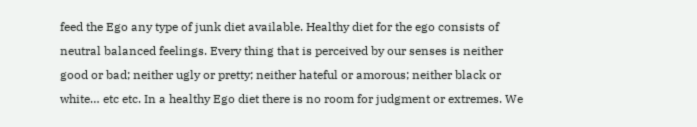feed the Ego any type of junk diet available. Healthy diet for the ego consists of neutral balanced feelings. Every thing that is perceived by our senses is neither good or bad; neither ugly or pretty; neither hateful or amorous; neither black or white… etc etc. In a healthy Ego diet there is no room for judgment or extremes. We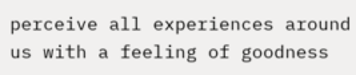perceive all experiences around us with a feeling of goodness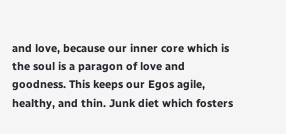and love, because our inner core which is the soul is a paragon of love and goodness. This keeps our Egos agile, healthy, and thin. Junk diet which fosters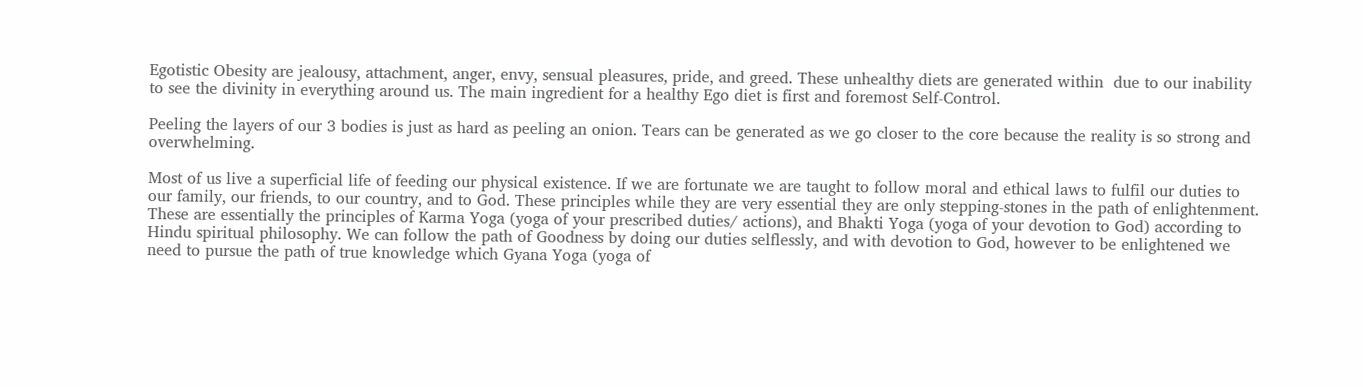Egotistic Obesity are jealousy, attachment, anger, envy, sensual pleasures, pride, and greed. These unhealthy diets are generated within  due to our inability to see the divinity in everything around us. The main ingredient for a healthy Ego diet is first and foremost Self-Control.

Peeling the layers of our 3 bodies is just as hard as peeling an onion. Tears can be generated as we go closer to the core because the reality is so strong and overwhelming.

Most of us live a superficial life of feeding our physical existence. If we are fortunate we are taught to follow moral and ethical laws to fulfil our duties to our family, our friends, to our country, and to God. These principles while they are very essential they are only stepping-stones in the path of enlightenment. These are essentially the principles of Karma Yoga (yoga of your prescribed duties/ actions), and Bhakti Yoga (yoga of your devotion to God) according to Hindu spiritual philosophy. We can follow the path of Goodness by doing our duties selflessly, and with devotion to God, however to be enlightened we need to pursue the path of true knowledge which Gyana Yoga (yoga of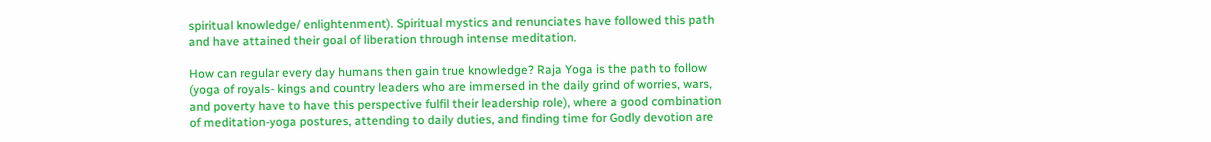spiritual knowledge/ enlightenment). Spiritual mystics and renunciates have followed this path and have attained their goal of liberation through intense meditation.

How can regular every day humans then gain true knowledge? Raja Yoga is the path to follow (yoga of royals- kings and country leaders who are immersed in the daily grind of worries, wars, and poverty have to have this perspective fulfil their leadership role), where a good combination of meditation-yoga postures, attending to daily duties, and finding time for Godly devotion are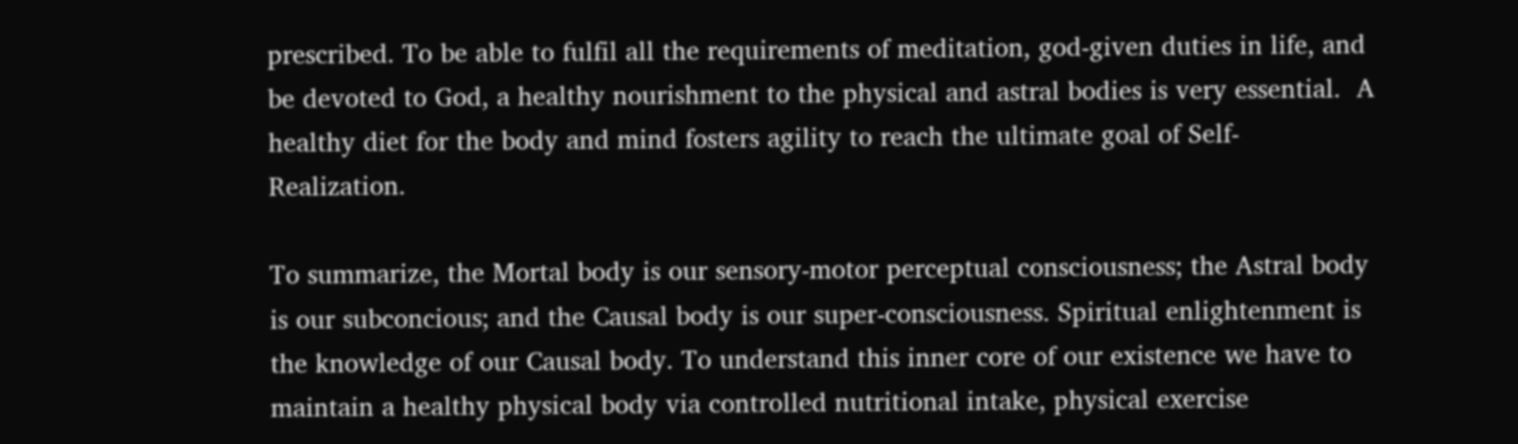prescribed. To be able to fulfil all the requirements of meditation, god-given duties in life, and be devoted to God, a healthy nourishment to the physical and astral bodies is very essential.  A healthy diet for the body and mind fosters agility to reach the ultimate goal of Self-Realization.

To summarize, the Mortal body is our sensory-motor perceptual consciousness; the Astral body is our subconcious; and the Causal body is our super-consciousness. Spiritual enlightenment is the knowledge of our Causal body. To understand this inner core of our existence we have to maintain a healthy physical body via controlled nutritional intake, physical exercise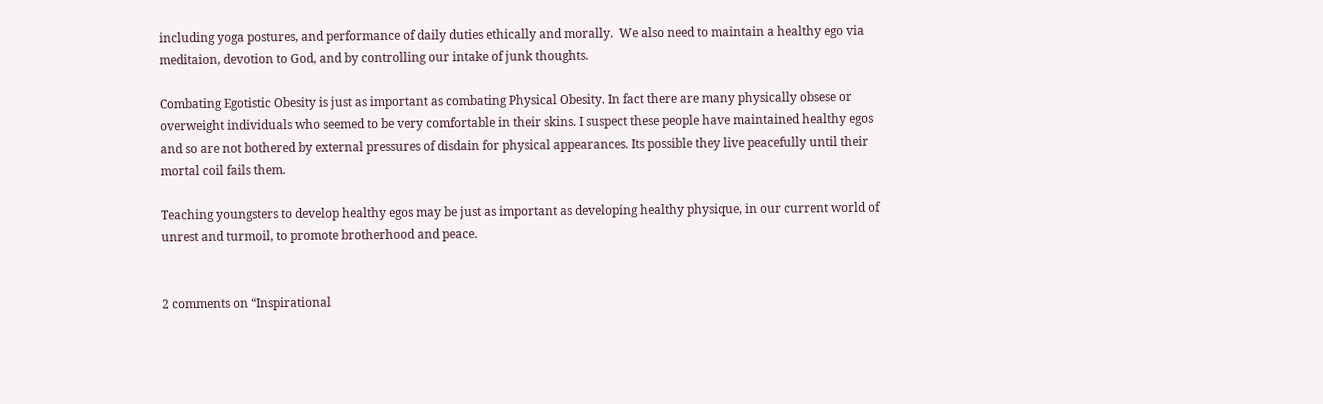including yoga postures, and performance of daily duties ethically and morally.  We also need to maintain a healthy ego via meditaion, devotion to God, and by controlling our intake of junk thoughts.

Combating Egotistic Obesity is just as important as combating Physical Obesity. In fact there are many physically obsese or overweight individuals who seemed to be very comfortable in their skins. I suspect these people have maintained healthy egos and so are not bothered by external pressures of disdain for physical appearances. Its possible they live peacefully until their mortal coil fails them.

Teaching youngsters to develop healthy egos may be just as important as developing healthy physique, in our current world of unrest and turmoil, to promote brotherhood and peace.


2 comments on “Inspirational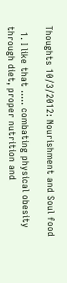Thoughts 10/3/2012: Nourishment and Soul food

  1. I like that ….. combating physical obesity through diet, proper nutrition and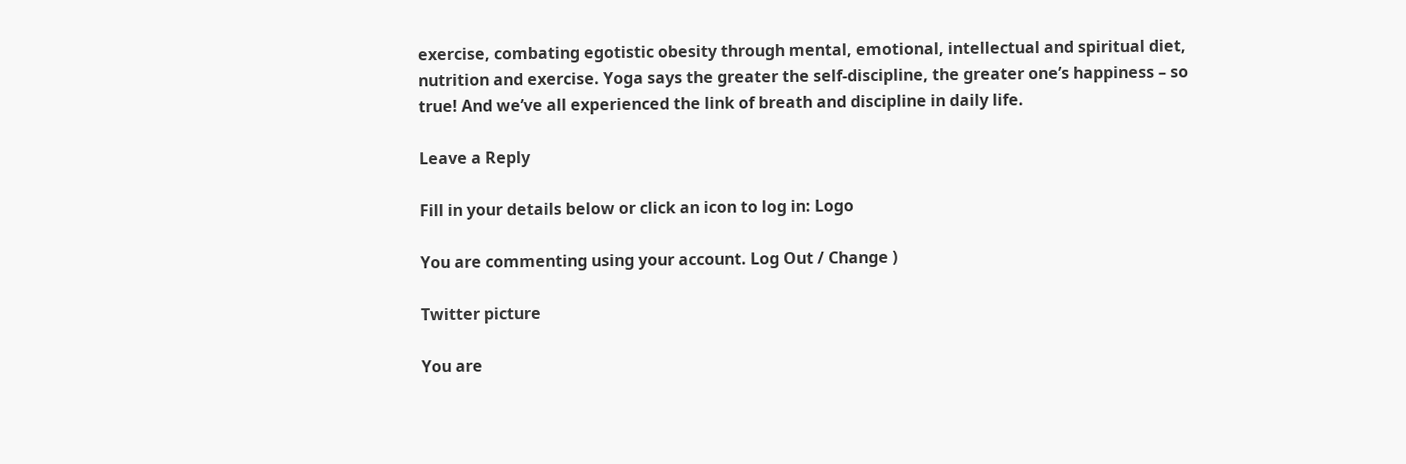exercise, combating egotistic obesity through mental, emotional, intellectual and spiritual diet, nutrition and exercise. Yoga says the greater the self-discipline, the greater one’s happiness – so true! And we’ve all experienced the link of breath and discipline in daily life.

Leave a Reply

Fill in your details below or click an icon to log in: Logo

You are commenting using your account. Log Out / Change )

Twitter picture

You are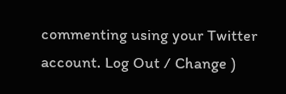commenting using your Twitter account. Log Out / Change )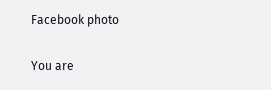Facebook photo

You are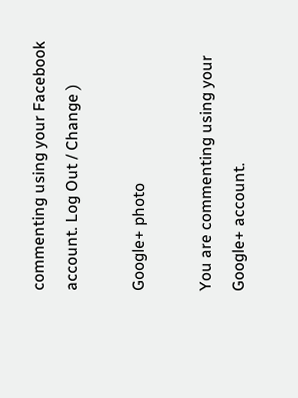commenting using your Facebook account. Log Out / Change )

Google+ photo

You are commenting using your Google+ account.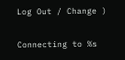Log Out / Change )

Connecting to %s